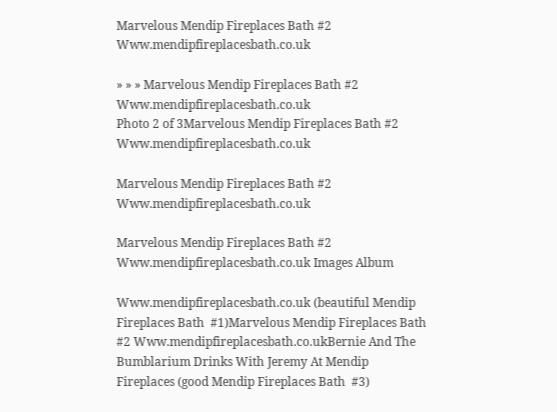Marvelous Mendip Fireplaces Bath #2 Www.mendipfireplacesbath.co.uk

» » » Marvelous Mendip Fireplaces Bath #2 Www.mendipfireplacesbath.co.uk
Photo 2 of 3Marvelous Mendip Fireplaces Bath #2 Www.mendipfireplacesbath.co.uk

Marvelous Mendip Fireplaces Bath #2 Www.mendipfireplacesbath.co.uk

Marvelous Mendip Fireplaces Bath #2 Www.mendipfireplacesbath.co.uk Images Album

Www.mendipfireplacesbath.co.uk (beautiful Mendip Fireplaces Bath  #1)Marvelous Mendip Fireplaces Bath #2 Www.mendipfireplacesbath.co.ukBernie And The Bumblarium Drinks With Jeremy At Mendip Fireplaces (good Mendip Fireplaces Bath  #3)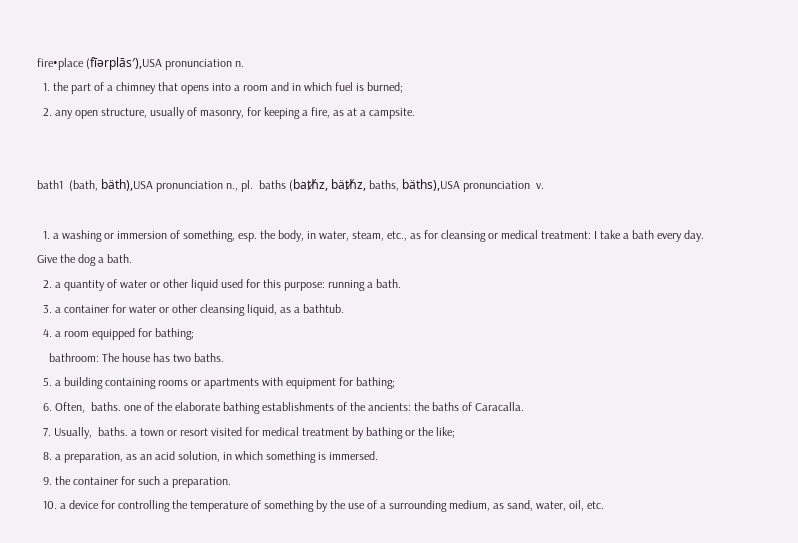fire•place (fīərplās′),USA pronunciation n.
  1. the part of a chimney that opens into a room and in which fuel is burned;
  2. any open structure, usually of masonry, for keeping a fire, as at a campsite.


bath1  (bath, bäth),USA pronunciation n., pl.  baths (baᵺz, bäᵺz, baths, bäths),USA pronunciation  v.

  1. a washing or immersion of something, esp. the body, in water, steam, etc., as for cleansing or medical treatment: I take a bath every day. Give the dog a bath.
  2. a quantity of water or other liquid used for this purpose: running a bath.
  3. a container for water or other cleansing liquid, as a bathtub.
  4. a room equipped for bathing;
    bathroom: The house has two baths.
  5. a building containing rooms or apartments with equipment for bathing;
  6. Often,  baths. one of the elaborate bathing establishments of the ancients: the baths of Caracalla.
  7. Usually,  baths. a town or resort visited for medical treatment by bathing or the like;
  8. a preparation, as an acid solution, in which something is immersed.
  9. the container for such a preparation.
  10. a device for controlling the temperature of something by the use of a surrounding medium, as sand, water, oil, etc.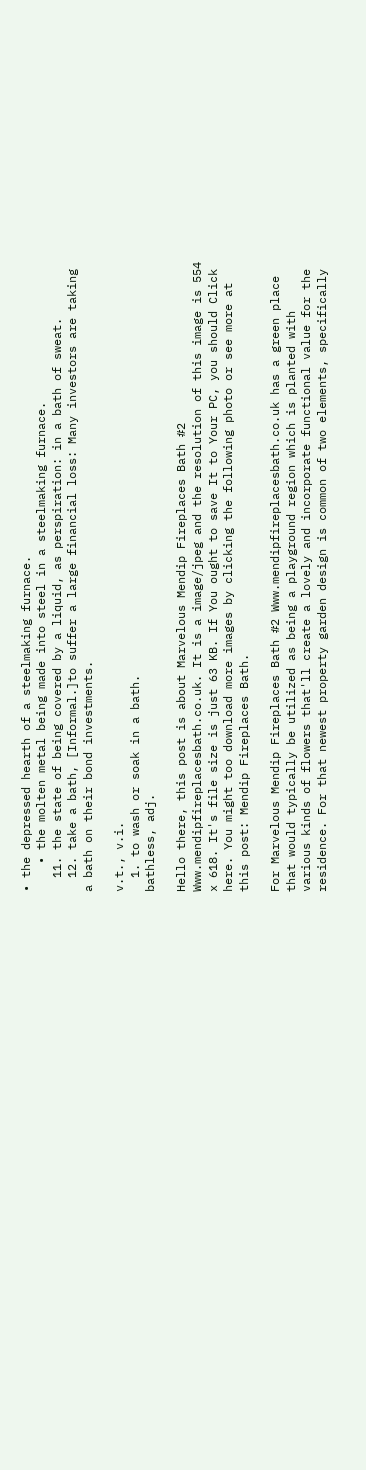• the depressed hearth of a steelmaking furnace.
    • the molten metal being made into steel in a steelmaking furnace.
  11. the state of being covered by a liquid, as perspiration: in a bath of sweat.
  12. take a bath, [Informal.]to suffer a large financial loss: Many investors are taking a bath on their bond investments.

v.t., v.i.
  1. to wash or soak in a bath.
bathless, adj.

Hello there, this post is about Marvelous Mendip Fireplaces Bath #2 Www.mendipfireplacesbath.co.uk. It is a image/jpeg and the resolution of this image is 554 x 618. It's file size is just 63 KB. If You ought to save It to Your PC, you should Click here. You might too download more images by clicking the following photo or see more at this post: Mendip Fireplaces Bath.

For Marvelous Mendip Fireplaces Bath #2 Www.mendipfireplacesbath.co.uk has a green place that would typically be utilized as being a playground region which is planted with various kinds of flowers that'll create a lovely and incorporate functional value for the residence. For that newest property garden design is common of two elements, specifically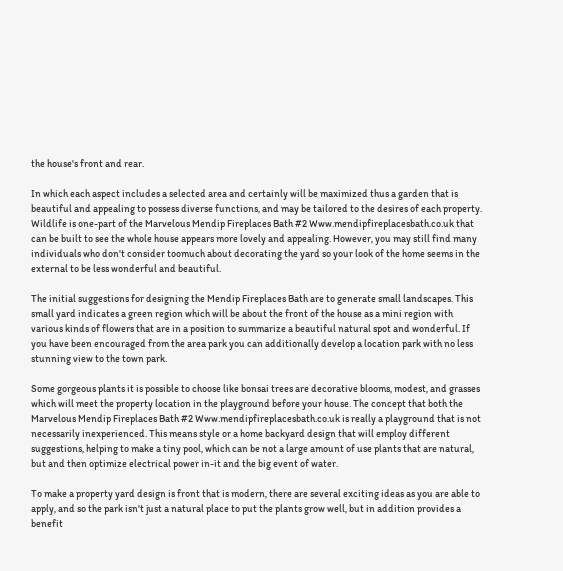the house's front and rear.

In which each aspect includes a selected area and certainly will be maximized thus a garden that is beautiful and appealing to possess diverse functions, and may be tailored to the desires of each property. Wildlife is one-part of the Marvelous Mendip Fireplaces Bath #2 Www.mendipfireplacesbath.co.uk that can be built to see the whole house appears more lovely and appealing. However, you may still find many individuals who don't consider toomuch about decorating the yard so your look of the home seems in the external to be less wonderful and beautiful.

The initial suggestions for designing the Mendip Fireplaces Bath are to generate small landscapes. This small yard indicates a green region which will be about the front of the house as a mini region with various kinds of flowers that are in a position to summarize a beautiful natural spot and wonderful. If you have been encouraged from the area park you can additionally develop a location park with no less stunning view to the town park.

Some gorgeous plants it is possible to choose like bonsai trees are decorative blooms, modest, and grasses which will meet the property location in the playground before your house. The concept that both the Marvelous Mendip Fireplaces Bath #2 Www.mendipfireplacesbath.co.uk is really a playground that is not necessarily inexperienced. This means style or a home backyard design that will employ different suggestions, helping to make a tiny pool, which can be not a large amount of use plants that are natural, but and then optimize electrical power in-it and the big event of water.

To make a property yard design is front that is modern, there are several exciting ideas as you are able to apply, and so the park isn't just a natural place to put the plants grow well, but in addition provides a benefit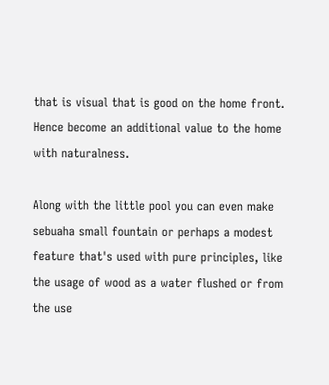that is visual that is good on the home front. Hence become an additional value to the home with naturalness.

Along with the little pool you can even make sebuaha small fountain or perhaps a modest feature that's used with pure principles, like the usage of wood as a water flushed or from the use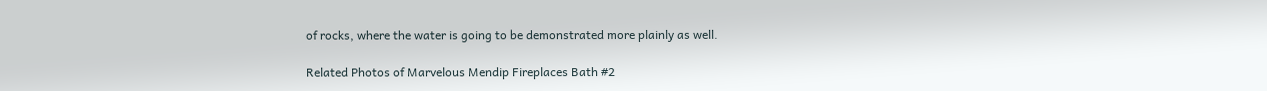of rocks, where the water is going to be demonstrated more plainly as well.

Related Photos of Marvelous Mendip Fireplaces Bath #2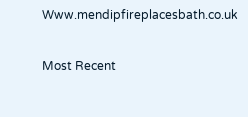Www.mendipfireplacesbath.co.uk

Most Recent